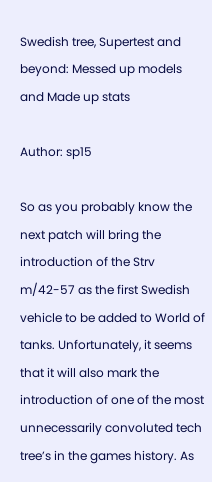Swedish tree, Supertest and beyond: Messed up models and Made up stats

Author: sp15

So as you probably know the next patch will bring the introduction of the Strv m/42-57 as the first Swedish vehicle to be added to World of tanks. Unfortunately, it seems that it will also mark the introduction of one of the most unnecessarily convoluted tech tree’s in the games history. As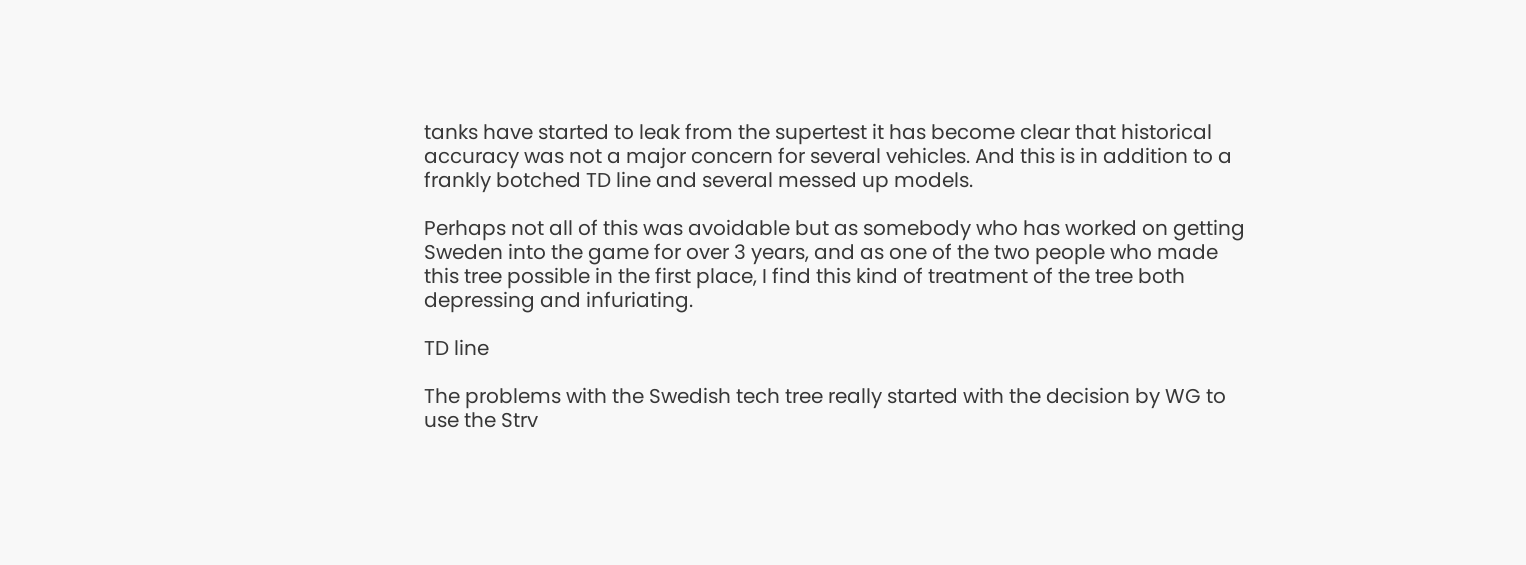tanks have started to leak from the supertest it has become clear that historical accuracy was not a major concern for several vehicles. And this is in addition to a frankly botched TD line and several messed up models.

Perhaps not all of this was avoidable but as somebody who has worked on getting Sweden into the game for over 3 years, and as one of the two people who made this tree possible in the first place, I find this kind of treatment of the tree both depressing and infuriating.

TD line

The problems with the Swedish tech tree really started with the decision by WG to use the Strv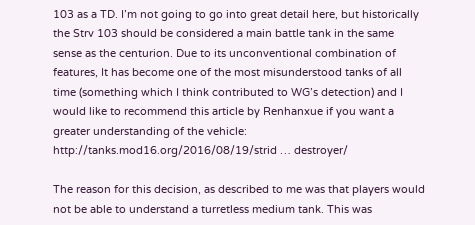103 as a TD. I’m not going to go into great detail here, but historically the Strv 103 should be considered a main battle tank in the same sense as the centurion. Due to its unconventional combination of features, It has become one of the most misunderstood tanks of all time (something which I think contributed to WG’s detection) and I would like to recommend this article by Renhanxue if you want a greater understanding of the vehicle: http://tanks.mod16.org/2016/08/19/strid … destroyer/

The reason for this decision, as described to me was that players would not be able to understand a turretless medium tank. This was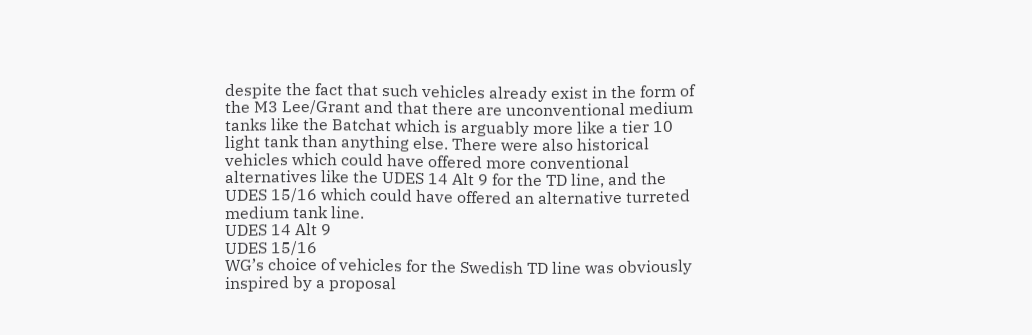despite the fact that such vehicles already exist in the form of the M3 Lee/Grant and that there are unconventional medium tanks like the Batchat which is arguably more like a tier 10 light tank than anything else. There were also historical vehicles which could have offered more conventional alternatives like the UDES 14 Alt 9 for the TD line, and the UDES 15/16 which could have offered an alternative turreted medium tank line.
UDES 14 Alt 9
UDES 15/16
WG’s choice of vehicles for the Swedish TD line was obviously inspired by a proposal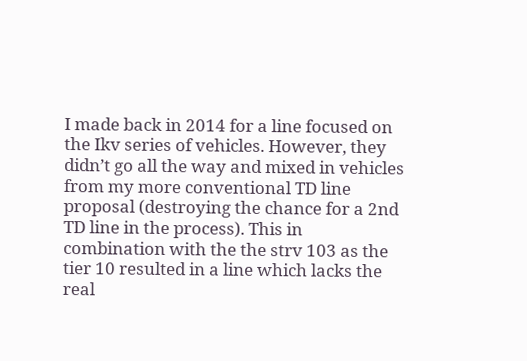I made back in 2014 for a line focused on the Ikv series of vehicles. However, they didn’t go all the way and mixed in vehicles from my more conventional TD line proposal (destroying the chance for a 2nd TD line in the process). This in combination with the the strv 103 as the tier 10 resulted in a line which lacks the real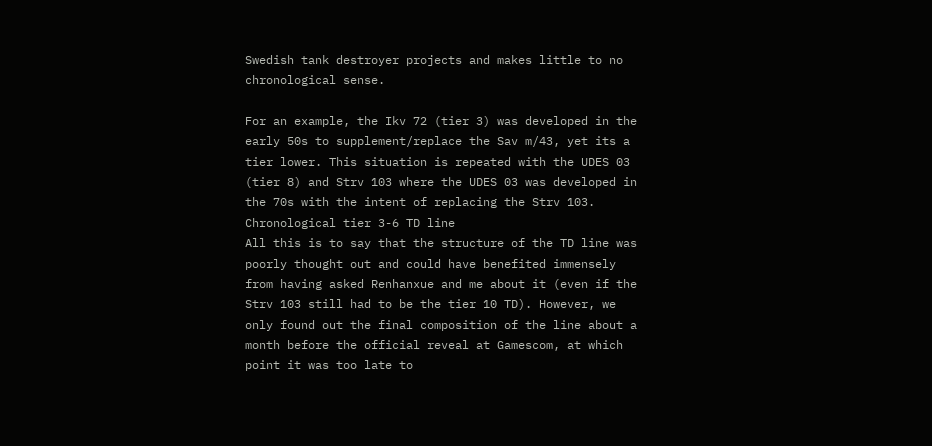Swedish tank destroyer projects and makes little to no chronological sense.

For an example, the Ikv 72 (tier 3) was developed in the early 50s to supplement/replace the Sav m/43, yet its a tier lower. This situation is repeated with the UDES 03 (tier 8) and Strv 103 where the UDES 03 was developed in the 70s with the intent of replacing the Strv 103.
Chronological tier 3-6 TD line
All this is to say that the structure of the TD line was poorly thought out and could have benefited immensely from having asked Renhanxue and me about it (even if the Strv 103 still had to be the tier 10 TD). However, we only found out the final composition of the line about a month before the official reveal at Gamescom, at which point it was too late to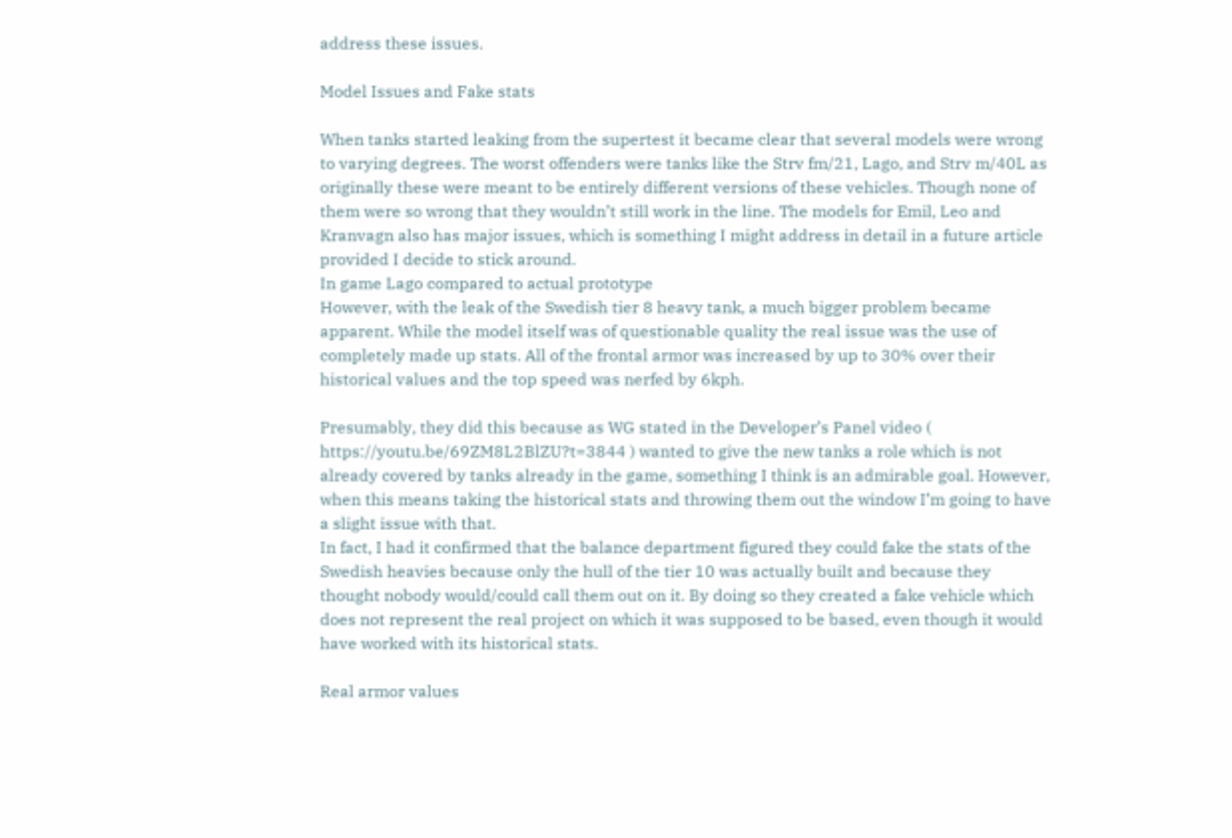address these issues.

Model Issues and Fake stats

When tanks started leaking from the supertest it became clear that several models were wrong to varying degrees. The worst offenders were tanks like the Strv fm/21, Lago, and Strv m/40L as originally these were meant to be entirely different versions of these vehicles. Though none of them were so wrong that they wouldn’t still work in the line. The models for Emil, Leo and Kranvagn also has major issues, which is something I might address in detail in a future article provided I decide to stick around.
In game Lago compared to actual prototype
However, with the leak of the Swedish tier 8 heavy tank, a much bigger problem became apparent. While the model itself was of questionable quality the real issue was the use of completely made up stats. All of the frontal armor was increased by up to 30% over their historical values and the top speed was nerfed by 6kph.

Presumably, they did this because as WG stated in the Developer’s Panel video ( https://youtu.be/69ZM8L2BlZU?t=3844 ) wanted to give the new tanks a role which is not already covered by tanks already in the game, something I think is an admirable goal. However, when this means taking the historical stats and throwing them out the window I’m going to have a slight issue with that.
In fact, I had it confirmed that the balance department figured they could fake the stats of the Swedish heavies because only the hull of the tier 10 was actually built and because they thought nobody would/could call them out on it. By doing so they created a fake vehicle which does not represent the real project on which it was supposed to be based, even though it would have worked with its historical stats.

Real armor values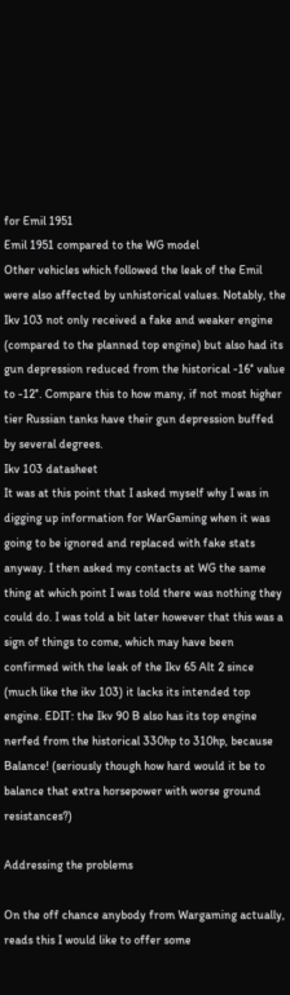for Emil 1951
Emil 1951 compared to the WG model
Other vehicles which followed the leak of the Emil were also affected by unhistorical values. Notably, the Ikv 103 not only received a fake and weaker engine (compared to the planned top engine) but also had its gun depression reduced from the historical -16° value to -12°. Compare this to how many, if not most higher tier Russian tanks have their gun depression buffed by several degrees.
Ikv 103 datasheet
It was at this point that I asked myself why I was in digging up information for WarGaming when it was going to be ignored and replaced with fake stats anyway. I then asked my contacts at WG the same thing at which point I was told there was nothing they could do. I was told a bit later however that this was a sign of things to come, which may have been confirmed with the leak of the Ikv 65 Alt 2 since (much like the ikv 103) it lacks its intended top engine. EDIT: the Ikv 90 B also has its top engine nerfed from the historical 330hp to 310hp, because Balance! (seriously though how hard would it be to balance that extra horsepower with worse ground resistances?)

Addressing the problems

On the off chance anybody from Wargaming actually, reads this I would like to offer some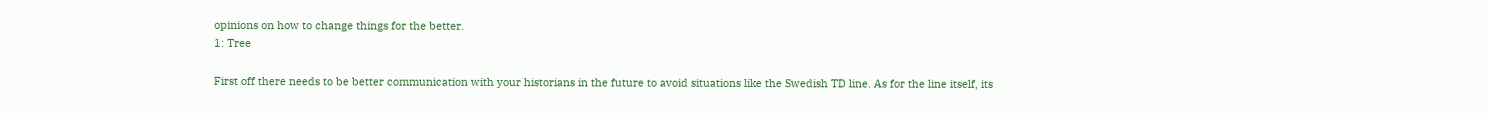opinions on how to change things for the better.
1: Tree

First off there needs to be better communication with your historians in the future to avoid situations like the Swedish TD line. As for the line itself, its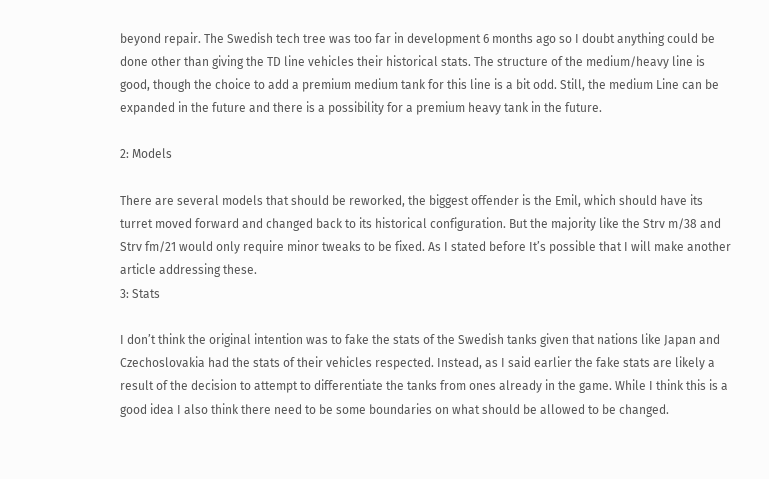beyond repair. The Swedish tech tree was too far in development 6 months ago so I doubt anything could be done other than giving the TD line vehicles their historical stats. The structure of the medium/heavy line is good, though the choice to add a premium medium tank for this line is a bit odd. Still, the medium Line can be expanded in the future and there is a possibility for a premium heavy tank in the future.

2: Models

There are several models that should be reworked, the biggest offender is the Emil, which should have its turret moved forward and changed back to its historical configuration. But the majority like the Strv m/38 and Strv fm/21 would only require minor tweaks to be fixed. As I stated before It’s possible that I will make another article addressing these.
3: Stats

I don’t think the original intention was to fake the stats of the Swedish tanks given that nations like Japan and Czechoslovakia had the stats of their vehicles respected. Instead, as I said earlier the fake stats are likely a result of the decision to attempt to differentiate the tanks from ones already in the game. While I think this is a good idea I also think there need to be some boundaries on what should be allowed to be changed.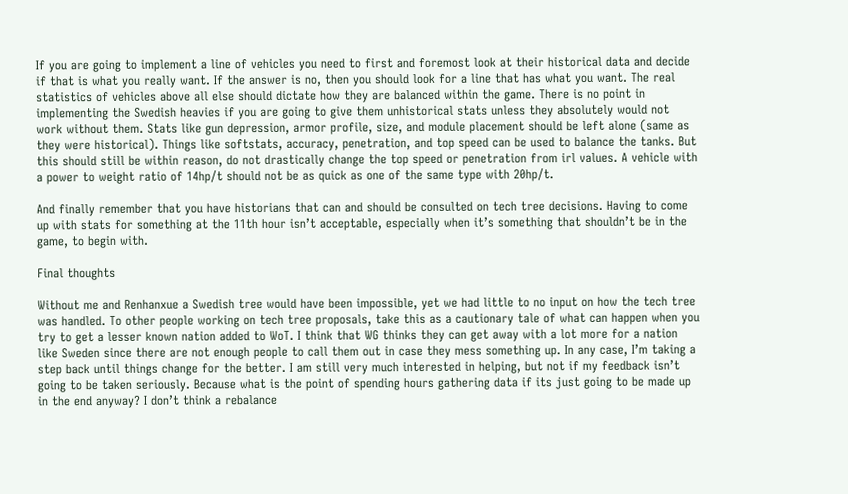If you are going to implement a line of vehicles you need to first and foremost look at their historical data and decide if that is what you really want. If the answer is no, then you should look for a line that has what you want. The real statistics of vehicles above all else should dictate how they are balanced within the game. There is no point in implementing the Swedish heavies if you are going to give them unhistorical stats unless they absolutely would not work without them. Stats like gun depression, armor profile, size, and module placement should be left alone (same as they were historical). Things like softstats, accuracy, penetration, and top speed can be used to balance the tanks. But this should still be within reason, do not drastically change the top speed or penetration from irl values. A vehicle with a power to weight ratio of 14hp/t should not be as quick as one of the same type with 20hp/t.

And finally remember that you have historians that can and should be consulted on tech tree decisions. Having to come up with stats for something at the 11th hour isn’t acceptable, especially when it’s something that shouldn’t be in the game, to begin with.

Final thoughts

Without me and Renhanxue a Swedish tree would have been impossible, yet we had little to no input on how the tech tree was handled. To other people working on tech tree proposals, take this as a cautionary tale of what can happen when you try to get a lesser known nation added to WoT. I think that WG thinks they can get away with a lot more for a nation like Sweden since there are not enough people to call them out in case they mess something up. In any case, I’m taking a step back until things change for the better. I am still very much interested in helping, but not if my feedback isn’t going to be taken seriously. Because what is the point of spending hours gathering data if its just going to be made up in the end anyway? I don’t think a rebalance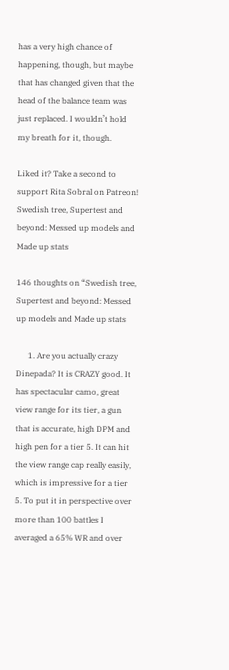has a very high chance of happening, though, but maybe that has changed given that the head of the balance team was just replaced. I wouldn’t hold my breath for it, though.

Liked it? Take a second to support Rita Sobral on Patreon!
Swedish tree, Supertest and beyond: Messed up models and Made up stats

146 thoughts on “Swedish tree, Supertest and beyond: Messed up models and Made up stats

      1. Are you actually crazy Dinepada? It is CRAZY good. It has spectacular camo, great view range for its tier, a gun that is accurate, high DPM and high pen for a tier 5. It can hit the view range cap really easily, which is impressive for a tier 5. To put it in perspective over more than 100 battles I averaged a 65% WR and over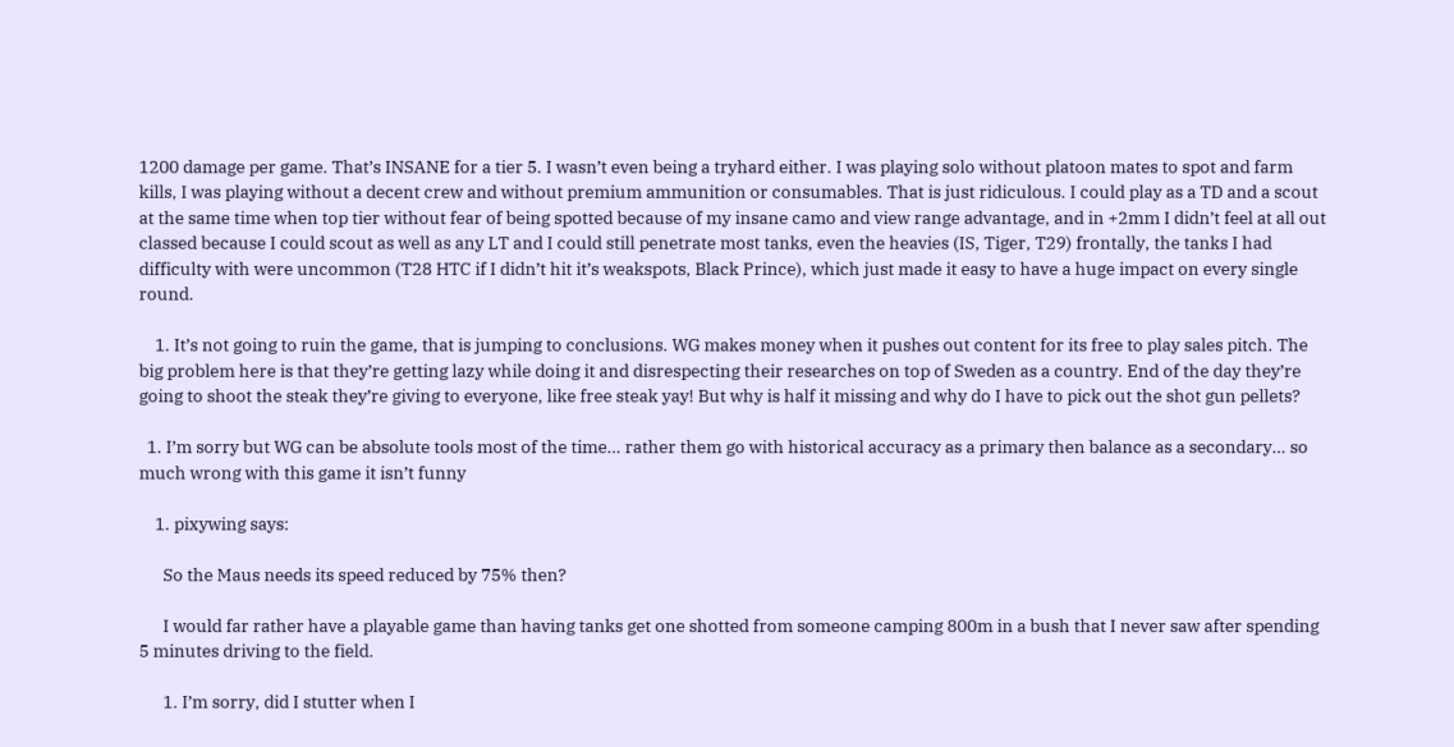1200 damage per game. That’s INSANE for a tier 5. I wasn’t even being a tryhard either. I was playing solo without platoon mates to spot and farm kills, I was playing without a decent crew and without premium ammunition or consumables. That is just ridiculous. I could play as a TD and a scout at the same time when top tier without fear of being spotted because of my insane camo and view range advantage, and in +2mm I didn’t feel at all out classed because I could scout as well as any LT and I could still penetrate most tanks, even the heavies (IS, Tiger, T29) frontally, the tanks I had difficulty with were uncommon (T28 HTC if I didn’t hit it’s weakspots, Black Prince), which just made it easy to have a huge impact on every single round.

    1. It’s not going to ruin the game, that is jumping to conclusions. WG makes money when it pushes out content for its free to play sales pitch. The big problem here is that they’re getting lazy while doing it and disrespecting their researches on top of Sweden as a country. End of the day they’re going to shoot the steak they’re giving to everyone, like free steak yay! But why is half it missing and why do I have to pick out the shot gun pellets?

  1. I’m sorry but WG can be absolute tools most of the time… rather them go with historical accuracy as a primary then balance as a secondary… so much wrong with this game it isn’t funny

    1. pixywing says:

      So the Maus needs its speed reduced by 75% then?

      I would far rather have a playable game than having tanks get one shotted from someone camping 800m in a bush that I never saw after spending 5 minutes driving to the field.

      1. I’m sorry, did I stutter when I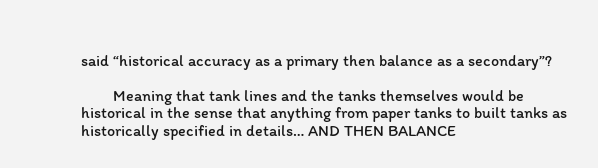said “historical accuracy as a primary then balance as a secondary”?

        Meaning that tank lines and the tanks themselves would be historical in the sense that anything from paper tanks to built tanks as historically specified in details… AND THEN BALANCE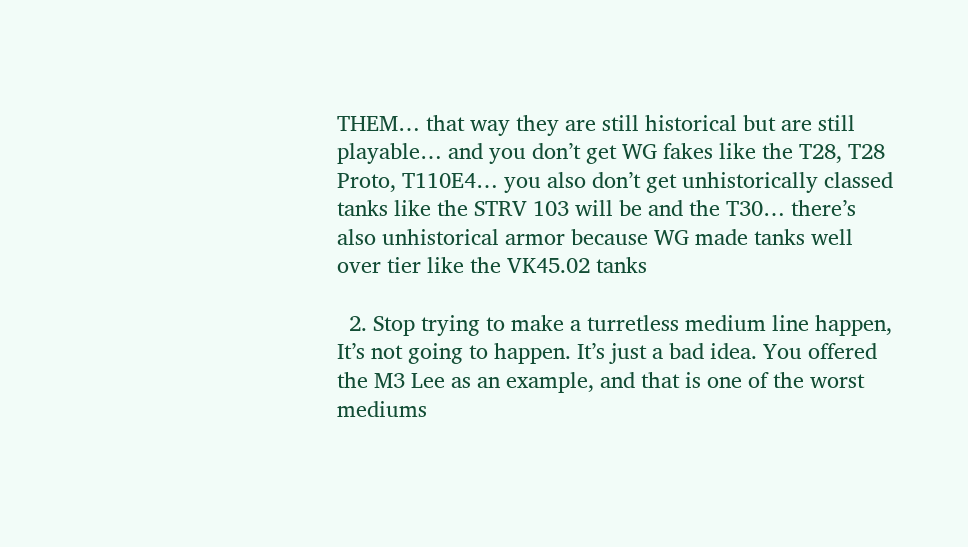THEM… that way they are still historical but are still playable… and you don’t get WG fakes like the T28, T28 Proto, T110E4… you also don’t get unhistorically classed tanks like the STRV 103 will be and the T30… there’s also unhistorical armor because WG made tanks well over tier like the VK45.02 tanks

  2. Stop trying to make a turretless medium line happen, It’s not going to happen. It’s just a bad idea. You offered the M3 Lee as an example, and that is one of the worst mediums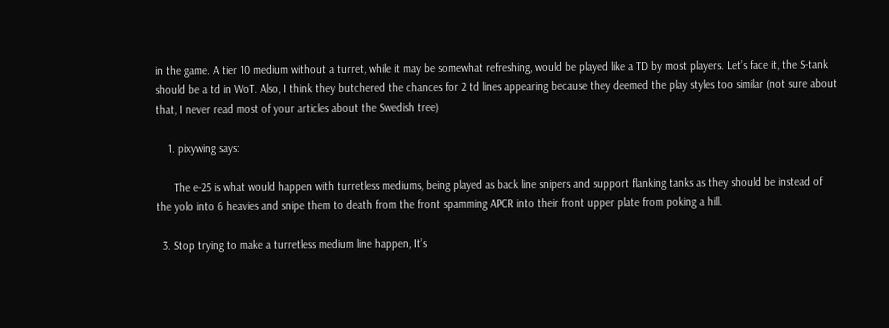in the game. A tier 10 medium without a turret, while it may be somewhat refreshing, would be played like a TD by most players. Let’s face it, the S-tank should be a td in WoT. Also, I think they butchered the chances for 2 td lines appearing because they deemed the play styles too similar (not sure about that, I never read most of your articles about the Swedish tree)

    1. pixywing says:

      The e-25 is what would happen with turretless mediums, being played as back line snipers and support flanking tanks as they should be instead of the yolo into 6 heavies and snipe them to death from the front spamming APCR into their front upper plate from poking a hill.

  3. Stop trying to make a turretless medium line happen, It’s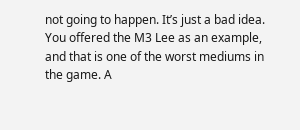not going to happen. It’s just a bad idea. You offered the M3 Lee as an example, and that is one of the worst mediums in the game. A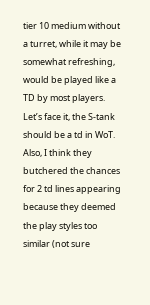tier 10 medium without a turret, while it may be somewhat refreshing, would be played like a TD by most players. Let’s face it, the S-tank should be a td in WoT. Also, I think they butchered the chances for 2 td lines appearing because they deemed the play styles too similar (not sure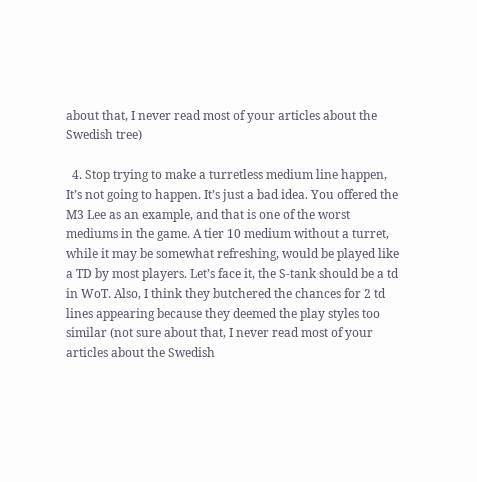about that, I never read most of your articles about the Swedish tree)

  4. Stop trying to make a turretless medium line happen, It’s not going to happen. It’s just a bad idea. You offered the M3 Lee as an example, and that is one of the worst mediums in the game. A tier 10 medium without a turret, while it may be somewhat refreshing, would be played like a TD by most players. Let’s face it, the S-tank should be a td in WoT. Also, I think they butchered the chances for 2 td lines appearing because they deemed the play styles too similar (not sure about that, I never read most of your articles about the Swedish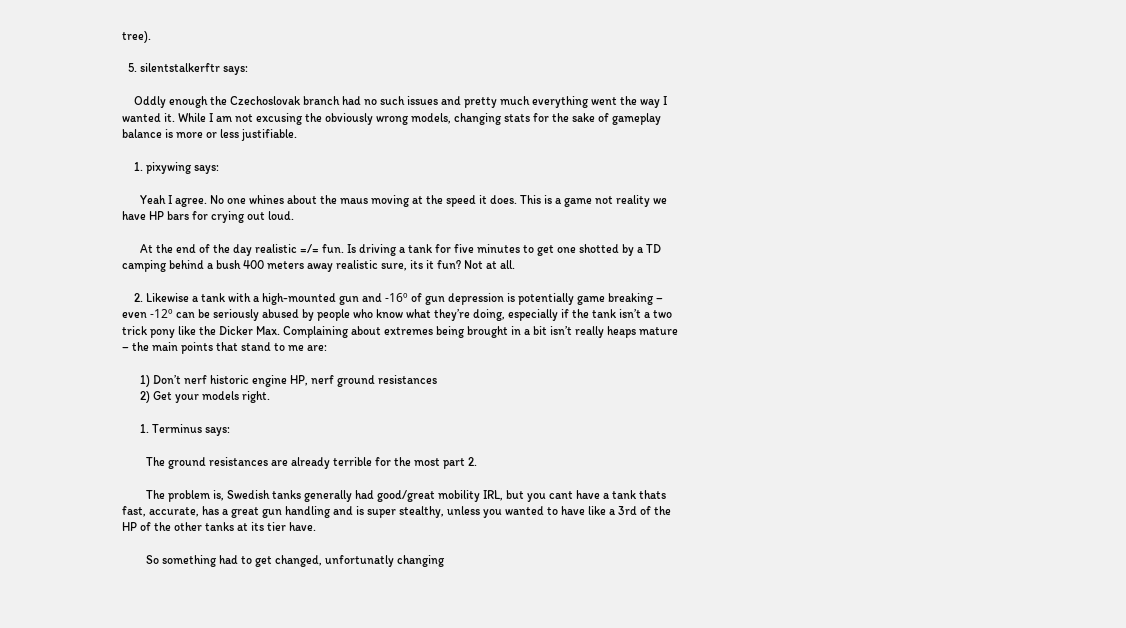tree).

  5. silentstalkerftr says:

    Oddly enough the Czechoslovak branch had no such issues and pretty much everything went the way I wanted it. While I am not excusing the obviously wrong models, changing stats for the sake of gameplay balance is more or less justifiable.

    1. pixywing says:

      Yeah I agree. No one whines about the maus moving at the speed it does. This is a game not reality we have HP bars for crying out loud.

      At the end of the day realistic =/= fun. Is driving a tank for five minutes to get one shotted by a TD camping behind a bush 400 meters away realistic sure, its it fun? Not at all.

    2. Likewise a tank with a high-mounted gun and -16º of gun depression is potentially game breaking – even -12º can be seriously abused by people who know what they’re doing, especially if the tank isn’t a two trick pony like the Dicker Max. Complaining about extremes being brought in a bit isn’t really heaps mature – the main points that stand to me are:

      1) Don’t nerf historic engine HP, nerf ground resistances
      2) Get your models right.

      1. Terminus says:

        The ground resistances are already terrible for the most part 2.

        The problem is, Swedish tanks generally had good/great mobility IRL, but you cant have a tank thats fast, accurate, has a great gun handling and is super stealthy, unless you wanted to have like a 3rd of the HP of the other tanks at its tier have.

        So something had to get changed, unfortunatly changing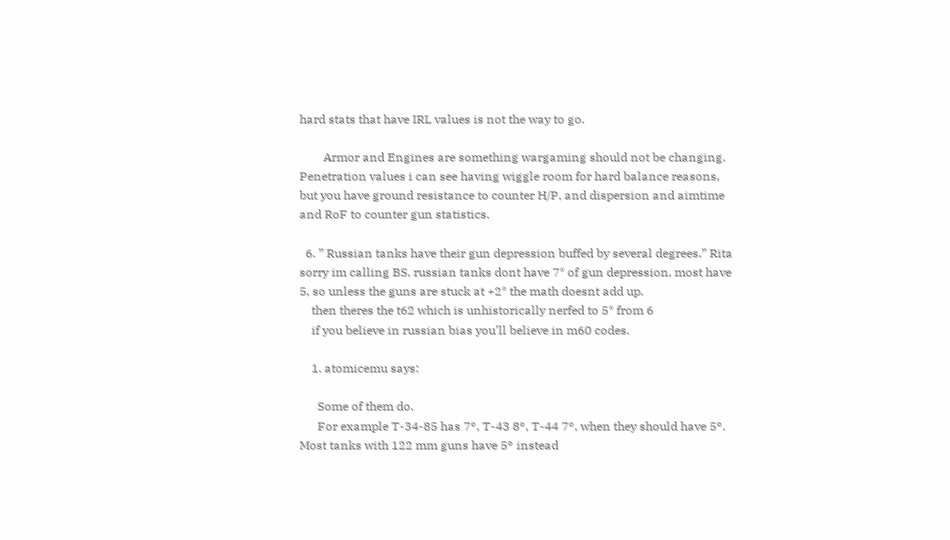hard stats that have IRL values is not the way to go.

        Armor and Engines are something wargaming should not be changing. Penetration values i can see having wiggle room for hard balance reasons, but you have ground resistance to counter H/P, and dispersion and aimtime and RoF to counter gun statistics.

  6. ” Russian tanks have their gun depression buffed by several degrees.” Rita sorry im calling BS, russian tanks dont have 7* of gun depression, most have 5, so unless the guns are stuck at +2* the math doesnt add up.
    then theres the t62 which is unhistorically nerfed to 5* from 6
    if you believe in russian bias you’ll believe in m60 codes.

    1. atomicemu says:

      Some of them do.
      For example T-34-85 has 7°, T-43 8°, T-44 7°, when they should have 5°. Most tanks with 122 mm guns have 5° instead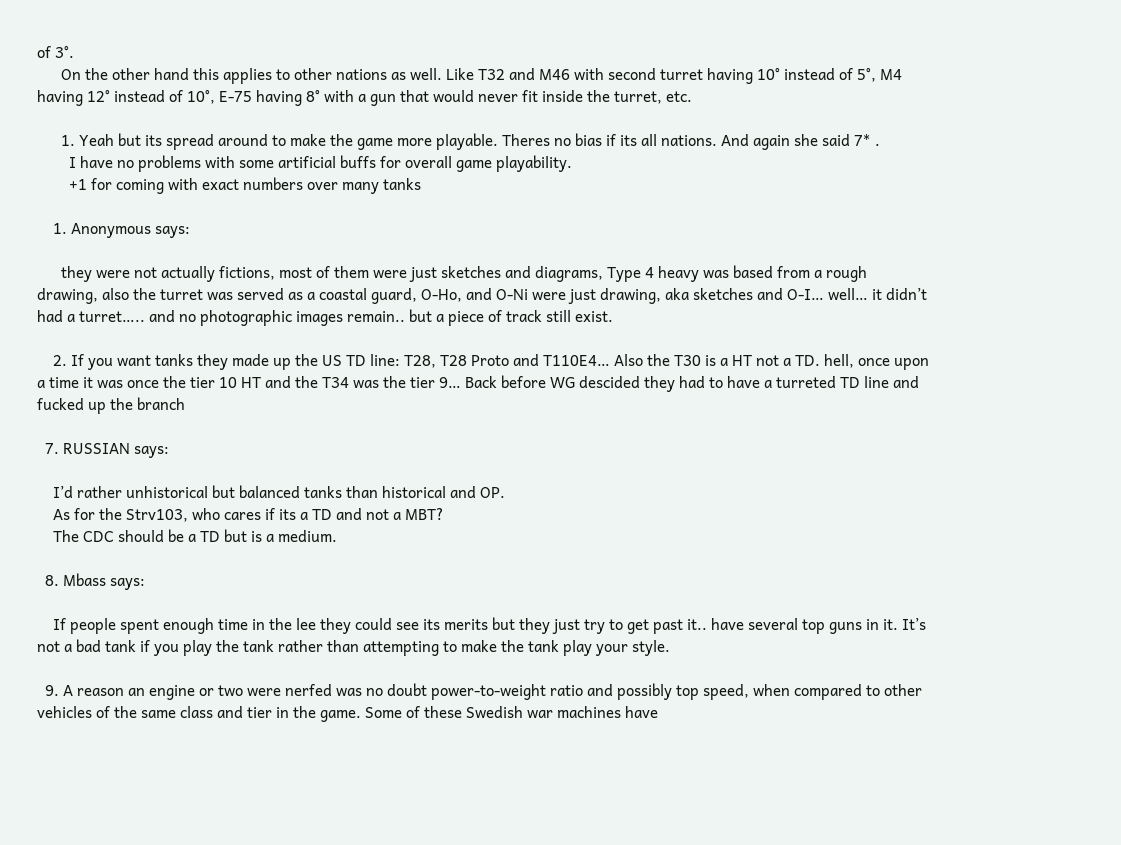of 3°.
      On the other hand this applies to other nations as well. Like T32 and M46 with second turret having 10° instead of 5°, M4 having 12° instead of 10°, E-75 having 8° with a gun that would never fit inside the turret, etc.

      1. Yeah but its spread around to make the game more playable. Theres no bias if its all nations. And again she said 7* .
        I have no problems with some artificial buffs for overall game playability.
        +1 for coming with exact numbers over many tanks

    1. Anonymous says:

      they were not actually fictions, most of them were just sketches and diagrams, Type 4 heavy was based from a rough drawing, also the turret was served as a coastal guard, O-Ho, and O-Ni were just drawing, aka sketches and O-I… well… it didn’t had a turret….. and no photographic images remain.. but a piece of track still exist.

    2. If you want tanks they made up the US TD line: T28, T28 Proto and T110E4… Also the T30 is a HT not a TD. hell, once upon a time it was once the tier 10 HT and the T34 was the tier 9… Back before WG descided they had to have a turreted TD line and fucked up the branch

  7. RUSSIAN says:

    I’d rather unhistorical but balanced tanks than historical and OP.
    As for the Strv103, who cares if its a TD and not a MBT?
    The CDC should be a TD but is a medium.

  8. Mbass says:

    If people spent enough time in the lee they could see its merits but they just try to get past it.. have several top guns in it. It’s not a bad tank if you play the tank rather than attempting to make the tank play your style.

  9. A reason an engine or two were nerfed was no doubt power-to-weight ratio and possibly top speed, when compared to other vehicles of the same class and tier in the game. Some of these Swedish war machines have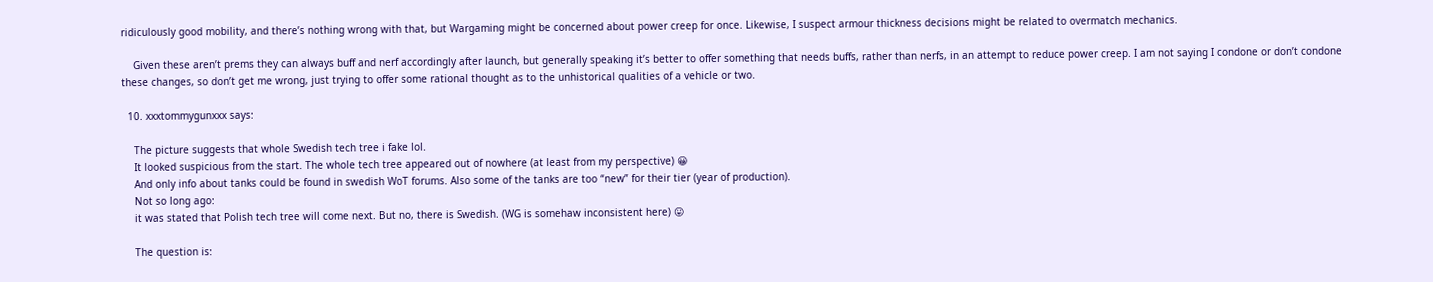ridiculously good mobility, and there’s nothing wrong with that, but Wargaming might be concerned about power creep for once. Likewise, I suspect armour thickness decisions might be related to overmatch mechanics.

    Given these aren’t prems they can always buff and nerf accordingly after launch, but generally speaking it’s better to offer something that needs buffs, rather than nerfs, in an attempt to reduce power creep. I am not saying I condone or don’t condone these changes, so don’t get me wrong, just trying to offer some rational thought as to the unhistorical qualities of a vehicle or two.

  10. xxxtommygunxxx says:

    The picture suggests that whole Swedish tech tree i fake lol.
    It looked suspicious from the start. The whole tech tree appeared out of nowhere (at least from my perspective) 😀
    And only info about tanks could be found in swedish WoT forums. Also some of the tanks are too “new” for their tier (year of production).
    Not so long ago:
    it was stated that Polish tech tree will come next. But no, there is Swedish. (WG is somehaw inconsistent here) 😛

    The question is: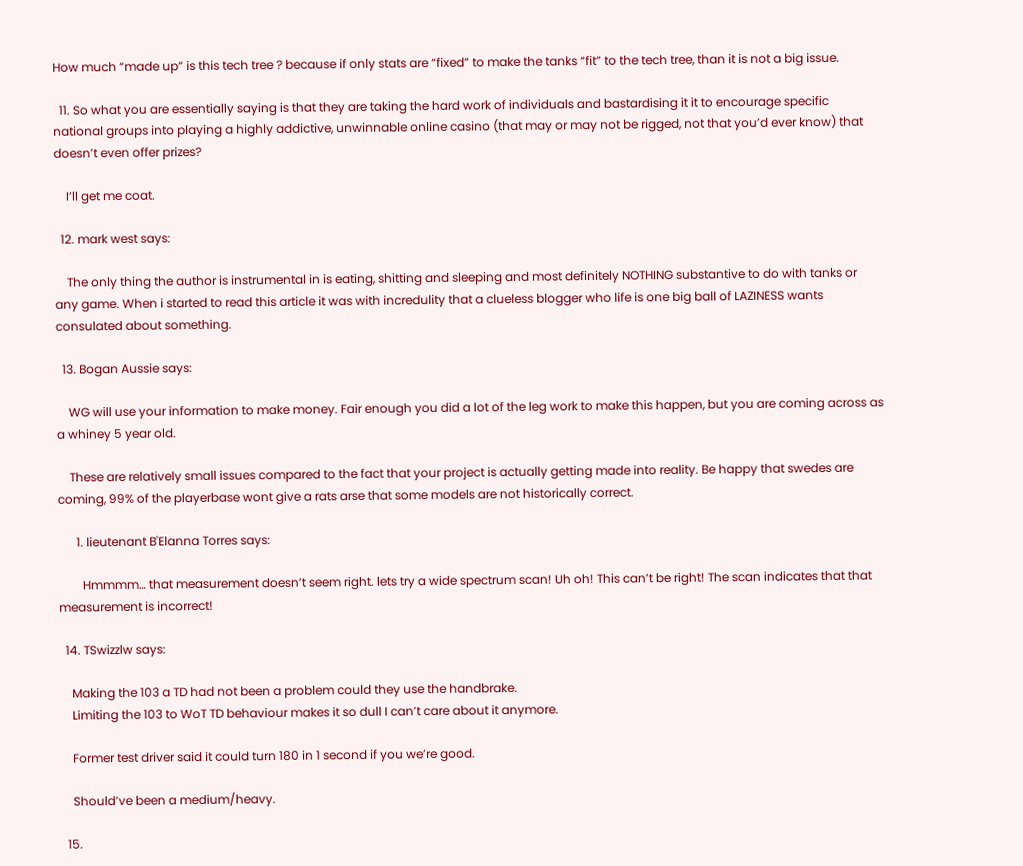How much “made up” is this tech tree ? because if only stats are “fixed” to make the tanks “fit” to the tech tree, than it is not a big issue.

  11. So what you are essentially saying is that they are taking the hard work of individuals and bastardising it it to encourage specific national groups into playing a highly addictive, unwinnable online casino (that may or may not be rigged, not that you’d ever know) that doesn’t even offer prizes?

    I’ll get me coat.

  12. mark west says:

    The only thing the author is instrumental in is eating, shitting and sleeping and most definitely NOTHING substantive to do with tanks or any game. When i started to read this article it was with incredulity that a clueless blogger who life is one big ball of LAZINESS wants consulated about something.

  13. Bogan Aussie says:

    WG will use your information to make money. Fair enough you did a lot of the leg work to make this happen, but you are coming across as a whiney 5 year old.

    These are relatively small issues compared to the fact that your project is actually getting made into reality. Be happy that swedes are coming, 99% of the playerbase wont give a rats arse that some models are not historically correct.

      1. lieutenant B'Elanna Torres says:

        Hmmmm… that measurement doesn’t seem right. lets try a wide spectrum scan! Uh oh! This can’t be right! The scan indicates that that measurement is incorrect!

  14. TSwizzlw says:

    Making the 103 a TD had not been a problem could they use the handbrake.
    Limiting the 103 to WoT TD behaviour makes it so dull I can’t care about it anymore.

    Former test driver said it could turn 180 in 1 second if you we’re good.

    Should’ve been a medium/heavy.

  15.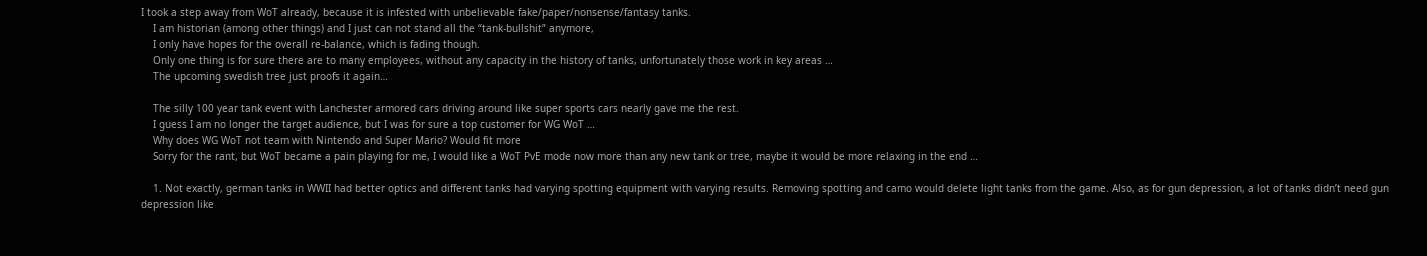I took a step away from WoT already, because it is infested with unbelievable fake/paper/nonsense/fantasy tanks.
    I am historian (among other things) and I just can not stand all the “tank-bullshit” anymore,
    I only have hopes for the overall re-balance, which is fading though.
    Only one thing is for sure there are to many employees, without any capacity in the history of tanks, unfortunately those work in key areas …
    The upcoming swedish tree just proofs it again…

    The silly 100 year tank event with Lanchester armored cars driving around like super sports cars nearly gave me the rest.
    I guess I am no longer the target audience, but I was for sure a top customer for WG WoT …
    Why does WG WoT not team with Nintendo and Super Mario? Would fit more
    Sorry for the rant, but WoT became a pain playing for me, I would like a WoT PvE mode now more than any new tank or tree, maybe it would be more relaxing in the end …

    1. Not exactly, german tanks in WWII had better optics and different tanks had varying spotting equipment with varying results. Removing spotting and camo would delete light tanks from the game. Also, as for gun depression, a lot of tanks didn’t need gun depression like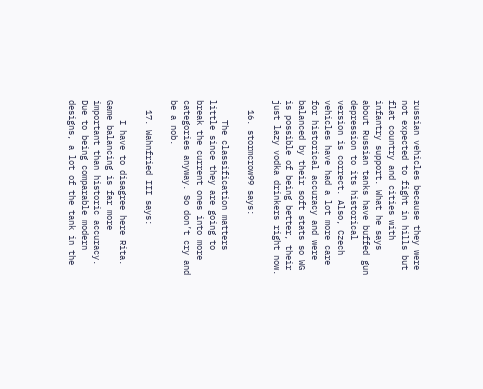russian vehicles because they were not expected to fight in hills but flat country and cities with infantry support. What he says about Russian tanks have buffed gun depression to its historical version is correct. Also, Czech vehicles have had a lot more care for historical accuracy and were balanced by their soft stats so WG is possible of being better, their just lazy vodka drinkers right now.

  16. stormcrow99 says:

    The classification matters little since they are going to break the current ones into more categories anyway. So don’t cry and be a nob.

  17. Wahnfried III says:

    I have to disagree here Rita. Game balancing is far more important than historic accuracy. Due to being comparable modern designs, a lot of the tank in the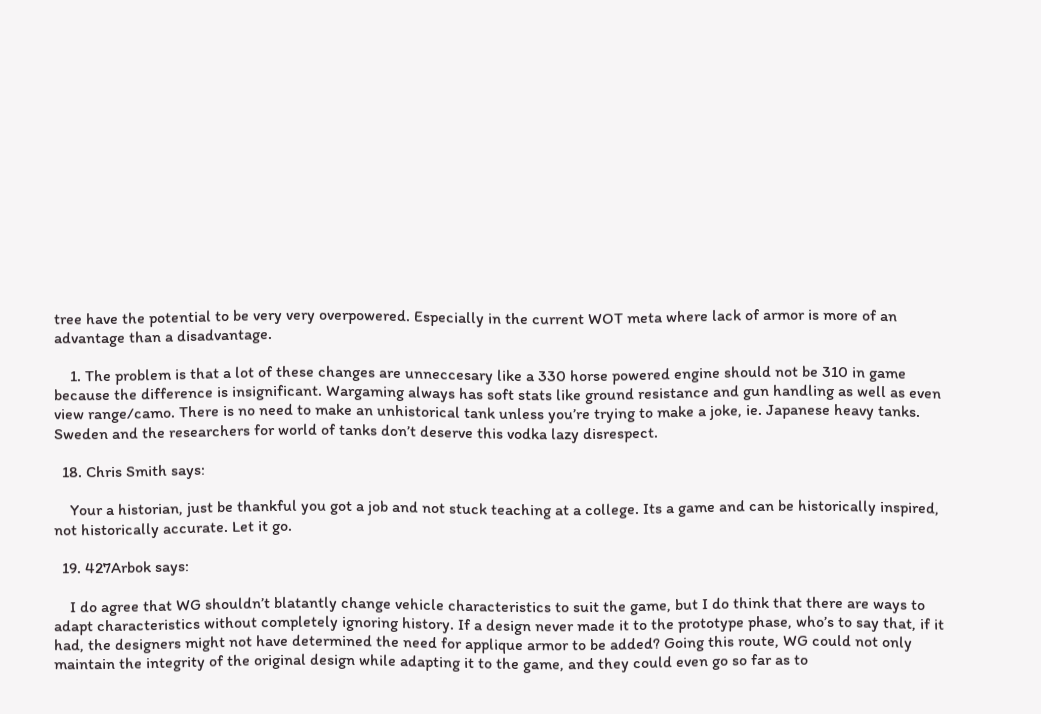tree have the potential to be very very overpowered. Especially in the current WOT meta where lack of armor is more of an advantage than a disadvantage.

    1. The problem is that a lot of these changes are unneccesary like a 330 horse powered engine should not be 310 in game because the difference is insignificant. Wargaming always has soft stats like ground resistance and gun handling as well as even view range/camo. There is no need to make an unhistorical tank unless you’re trying to make a joke, ie. Japanese heavy tanks. Sweden and the researchers for world of tanks don’t deserve this vodka lazy disrespect.

  18. Chris Smith says:

    Your a historian, just be thankful you got a job and not stuck teaching at a college. Its a game and can be historically inspired, not historically accurate. Let it go.

  19. 427Arbok says:

    I do agree that WG shouldn’t blatantly change vehicle characteristics to suit the game, but I do think that there are ways to adapt characteristics without completely ignoring history. If a design never made it to the prototype phase, who’s to say that, if it had, the designers might not have determined the need for applique armor to be added? Going this route, WG could not only maintain the integrity of the original design while adapting it to the game, and they could even go so far as to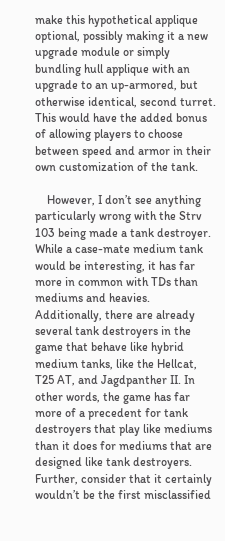make this hypothetical applique optional, possibly making it a new upgrade module or simply bundling hull applique with an upgrade to an up-armored, but otherwise identical, second turret. This would have the added bonus of allowing players to choose between speed and armor in their own customization of the tank.

    However, I don’t see anything particularly wrong with the Strv 103 being made a tank destroyer. While a case-mate medium tank would be interesting, it has far more in common with TDs than mediums and heavies. Additionally, there are already several tank destroyers in the game that behave like hybrid medium tanks, like the Hellcat, T25 AT, and Jagdpanther II. In other words, the game has far more of a precedent for tank destroyers that play like mediums than it does for mediums that are designed like tank destroyers. Further, consider that it certainly wouldn’t be the first misclassified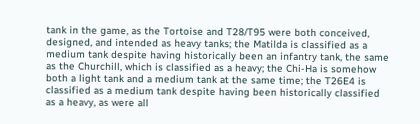tank in the game, as the Tortoise and T28/T95 were both conceived, designed, and intended as heavy tanks; the Matilda is classified as a medium tank despite having historically been an infantry tank, the same as the Churchill, which is classified as a heavy; the Chi-Ha is somehow both a light tank and a medium tank at the same time; the T26E4 is classified as a medium tank despite having been historically classified as a heavy, as were all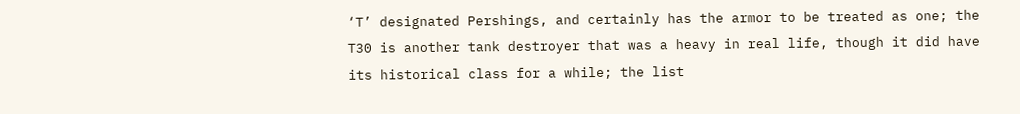‘T’ designated Pershings, and certainly has the armor to be treated as one; the T30 is another tank destroyer that was a heavy in real life, though it did have its historical class for a while; the list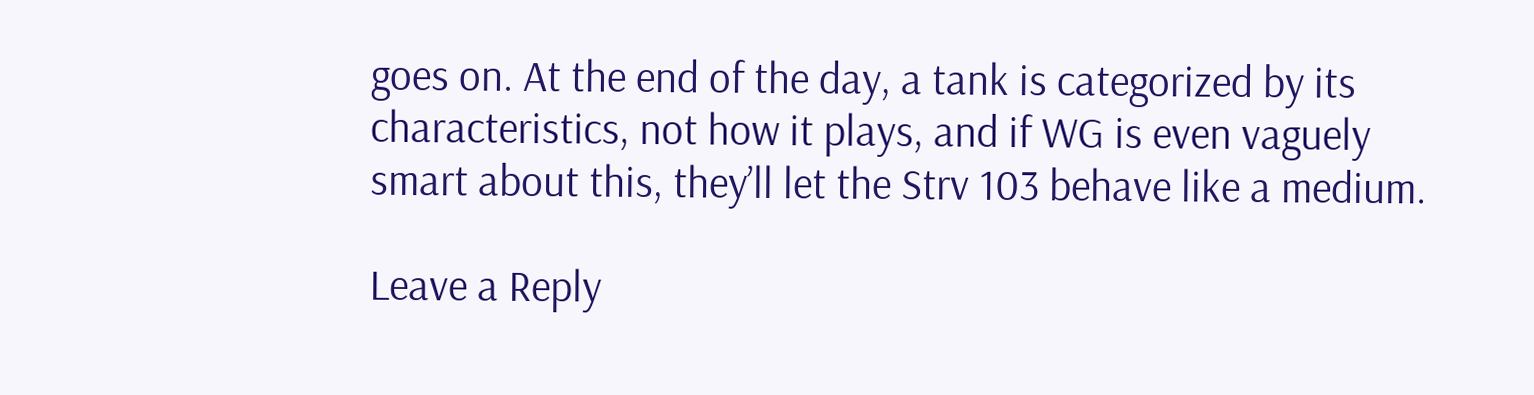goes on. At the end of the day, a tank is categorized by its characteristics, not how it plays, and if WG is even vaguely smart about this, they’ll let the Strv 103 behave like a medium.

Leave a Reply